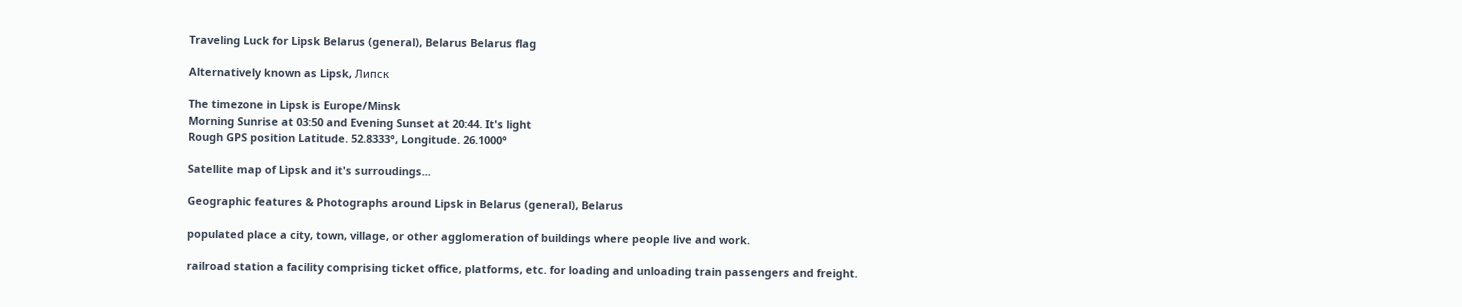Traveling Luck for Lipsk Belarus (general), Belarus Belarus flag

Alternatively known as Lipsk, Липск

The timezone in Lipsk is Europe/Minsk
Morning Sunrise at 03:50 and Evening Sunset at 20:44. It's light
Rough GPS position Latitude. 52.8333°, Longitude. 26.1000°

Satellite map of Lipsk and it's surroudings...

Geographic features & Photographs around Lipsk in Belarus (general), Belarus

populated place a city, town, village, or other agglomeration of buildings where people live and work.

railroad station a facility comprising ticket office, platforms, etc. for loading and unloading train passengers and freight.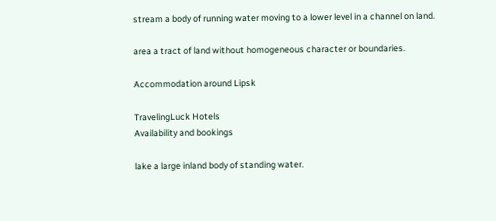stream a body of running water moving to a lower level in a channel on land.

area a tract of land without homogeneous character or boundaries.

Accommodation around Lipsk

TravelingLuck Hotels
Availability and bookings

lake a large inland body of standing water.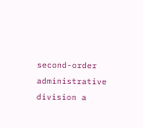second-order administrative division a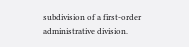subdivision of a first-order administrative division.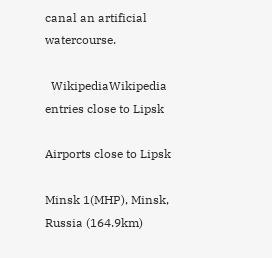canal an artificial watercourse.

  WikipediaWikipedia entries close to Lipsk

Airports close to Lipsk

Minsk 1(MHP), Minsk, Russia (164.9km)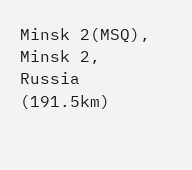Minsk 2(MSQ), Minsk 2, Russia (191.5km)